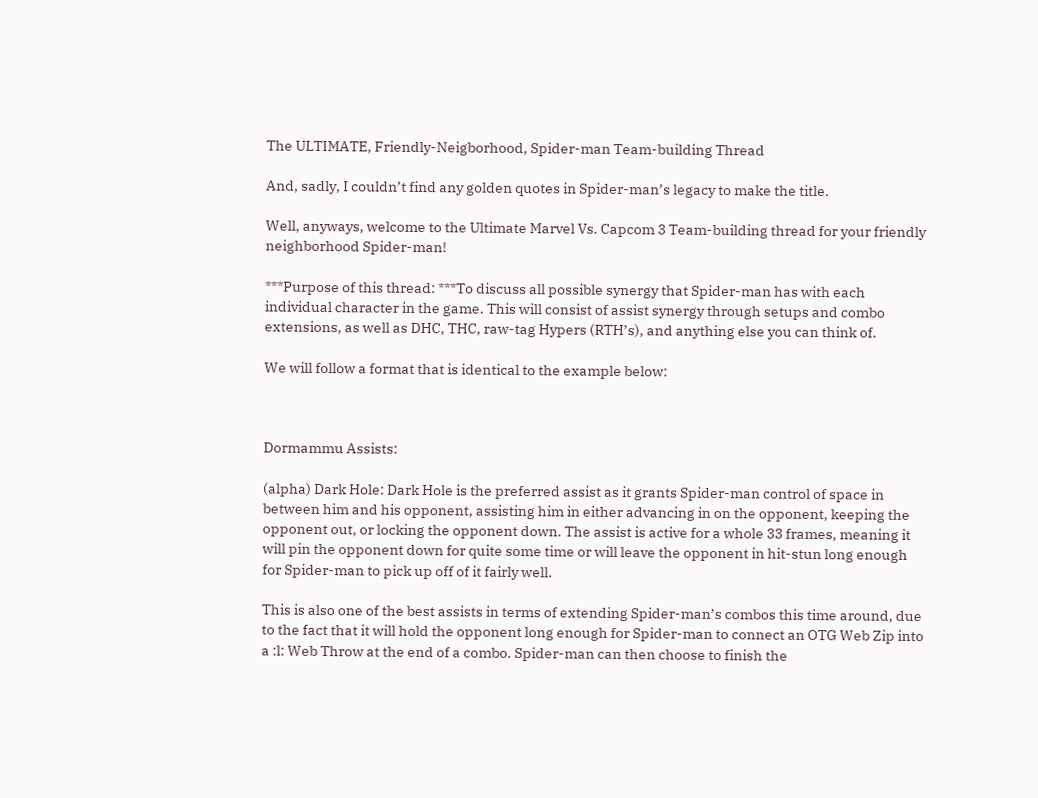The ULTIMATE, Friendly-Neigborhood, Spider-man Team-building Thread

And, sadly, I couldn’t find any golden quotes in Spider-man’s legacy to make the title.

Well, anyways, welcome to the Ultimate Marvel Vs. Capcom 3 Team-building thread for your friendly neighborhood Spider-man!

***Purpose of this thread: ***To discuss all possible synergy that Spider-man has with each individual character in the game. This will consist of assist synergy through setups and combo extensions, as well as DHC, THC, raw-tag Hypers (RTH’s), and anything else you can think of.

We will follow a format that is identical to the example below:



Dormammu Assists:

(alpha) Dark Hole: Dark Hole is the preferred assist as it grants Spider-man control of space in between him and his opponent, assisting him in either advancing in on the opponent, keeping the opponent out, or locking the opponent down. The assist is active for a whole 33 frames, meaning it will pin the opponent down for quite some time or will leave the opponent in hit-stun long enough for Spider-man to pick up off of it fairly well.

This is also one of the best assists in terms of extending Spider-man’s combos this time around, due to the fact that it will hold the opponent long enough for Spider-man to connect an OTG Web Zip into a :l: Web Throw at the end of a combo. Spider-man can then choose to finish the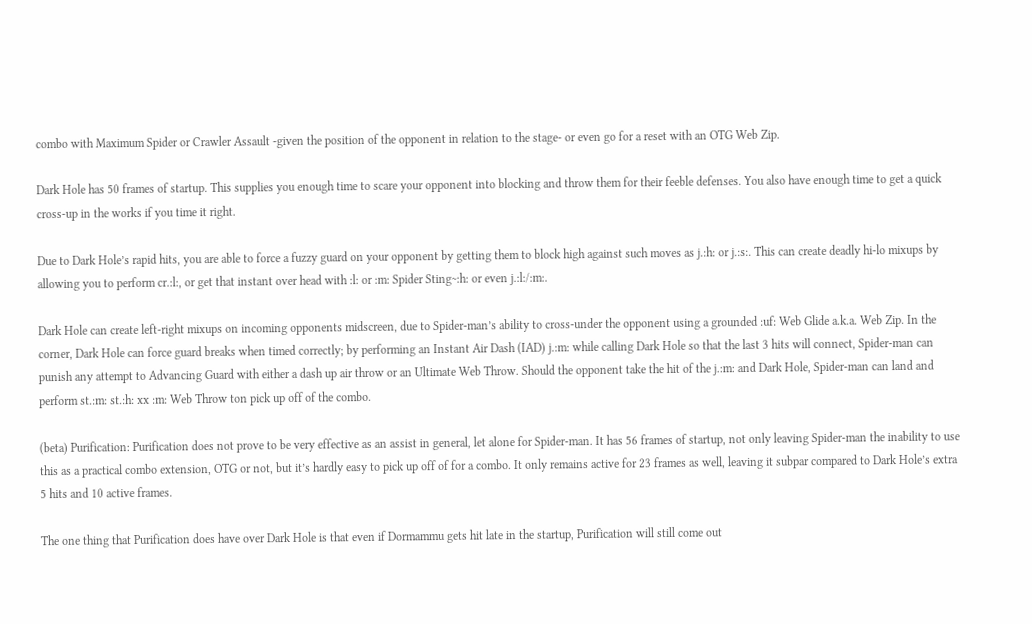combo with Maximum Spider or Crawler Assault -given the position of the opponent in relation to the stage- or even go for a reset with an OTG Web Zip.

Dark Hole has 50 frames of startup. This supplies you enough time to scare your opponent into blocking and throw them for their feeble defenses. You also have enough time to get a quick cross-up in the works if you time it right.

Due to Dark Hole’s rapid hits, you are able to force a fuzzy guard on your opponent by getting them to block high against such moves as j.:h: or j.:s:. This can create deadly hi-lo mixups by allowing you to perform cr.:l:, or get that instant over head with :l: or :m: Spider Sting~:h: or even j.:l:/:m:.

Dark Hole can create left-right mixups on incoming opponents midscreen, due to Spider-man’s ability to cross-under the opponent using a grounded :uf: Web Glide a.k.a. Web Zip. In the corner, Dark Hole can force guard breaks when timed correctly; by performing an Instant Air Dash (IAD) j.:m: while calling Dark Hole so that the last 3 hits will connect, Spider-man can punish any attempt to Advancing Guard with either a dash up air throw or an Ultimate Web Throw. Should the opponent take the hit of the j.:m: and Dark Hole, Spider-man can land and perform st.:m: st.:h: xx :m: Web Throw ton pick up off of the combo.

(beta) Purification: Purification does not prove to be very effective as an assist in general, let alone for Spider-man. It has 56 frames of startup, not only leaving Spider-man the inability to use this as a practical combo extension, OTG or not, but it’s hardly easy to pick up off of for a combo. It only remains active for 23 frames as well, leaving it subpar compared to Dark Hole’s extra 5 hits and 10 active frames.

The one thing that Purification does have over Dark Hole is that even if Dormammu gets hit late in the startup, Purification will still come out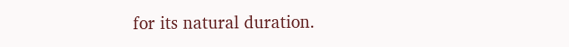for its natural duration.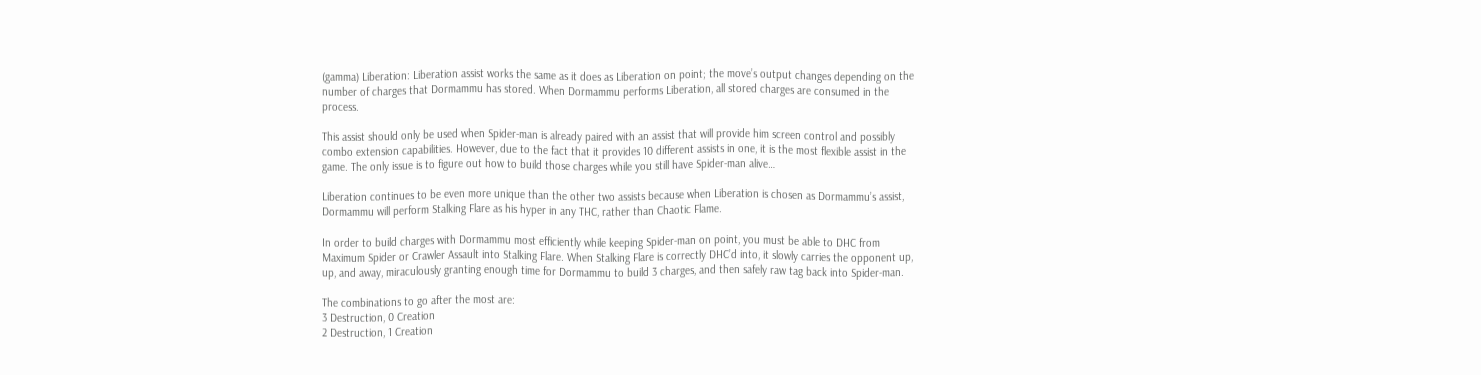(gamma) Liberation: Liberation assist works the same as it does as Liberation on point; the move’s output changes depending on the number of charges that Dormammu has stored. When Dormammu performs Liberation, all stored charges are consumed in the process.

This assist should only be used when Spider-man is already paired with an assist that will provide him screen control and possibly combo extension capabilities. However, due to the fact that it provides 10 different assists in one, it is the most flexible assist in the game. The only issue is to figure out how to build those charges while you still have Spider-man alive…

Liberation continues to be even more unique than the other two assists because when Liberation is chosen as Dormammu’s assist, Dormammu will perform Stalking Flare as his hyper in any THC, rather than Chaotic Flame.

In order to build charges with Dormammu most efficiently while keeping Spider-man on point, you must be able to DHC from Maximum Spider or Crawler Assault into Stalking Flare. When Stalking Flare is correctly DHC’d into, it slowly carries the opponent up, up, and away, miraculously granting enough time for Dormammu to build 3 charges, and then safely raw tag back into Spider-man.

The combinations to go after the most are:
3 Destruction, 0 Creation
2 Destruction, 1 Creation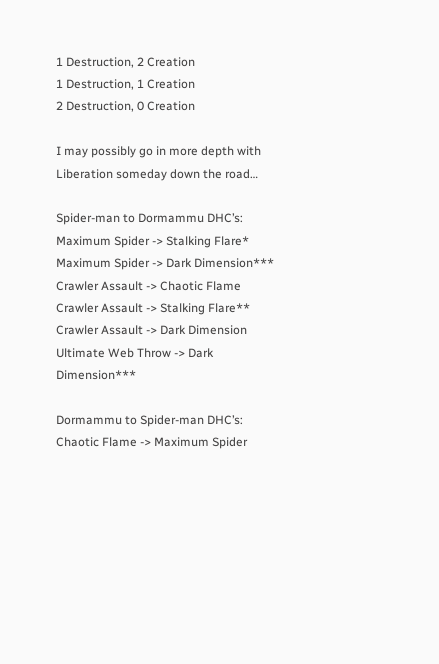1 Destruction, 2 Creation
1 Destruction, 1 Creation
2 Destruction, 0 Creation

I may possibly go in more depth with Liberation someday down the road…

Spider-man to Dormammu DHC’s:
Maximum Spider -> Stalking Flare*
Maximum Spider -> Dark Dimension***
Crawler Assault -> Chaotic Flame
Crawler Assault -> Stalking Flare**
Crawler Assault -> Dark Dimension
Ultimate Web Throw -> Dark Dimension***

Dormammu to Spider-man DHC’s:
Chaotic Flame -> Maximum Spider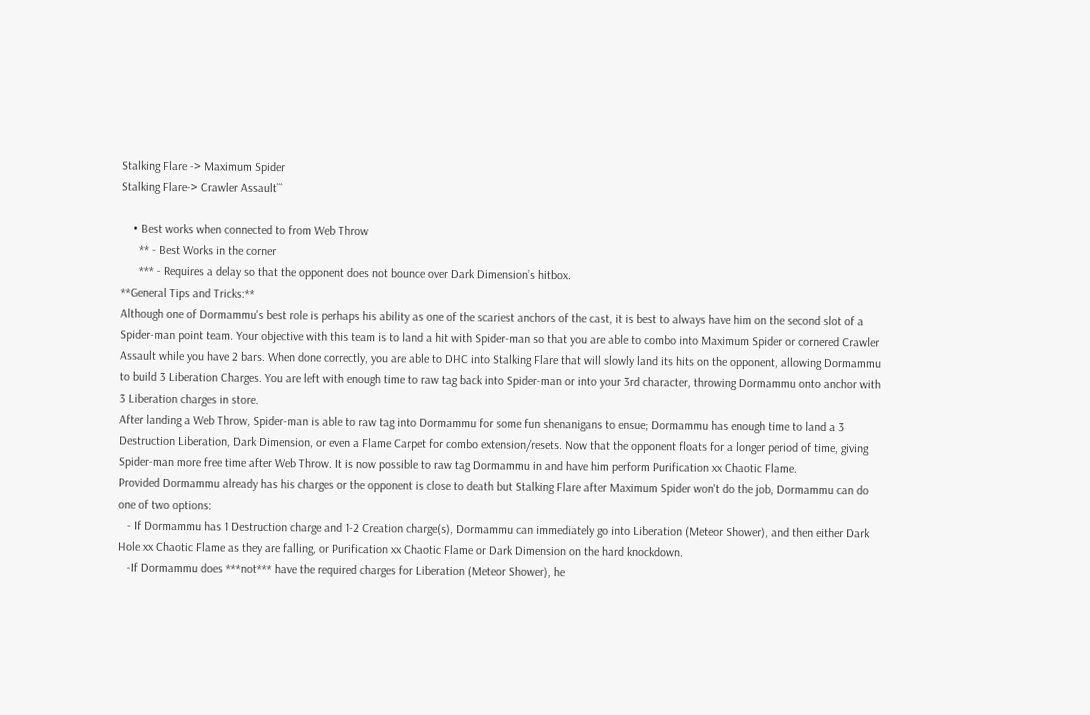Stalking Flare -> Maximum Spider
Stalking Flare-> Crawler Assault```

    • Best works when connected to from Web Throw
      ** - Best Works in the corner
      *** - Requires a delay so that the opponent does not bounce over Dark Dimension’s hitbox.
**General Tips and Tricks:**
Although one of Dormammu's best role is perhaps his ability as one of the scariest anchors of the cast, it is best to always have him on the second slot of a Spider-man point team. Your objective with this team is to land a hit with Spider-man so that you are able to combo into Maximum Spider or cornered Crawler Assault while you have 2 bars. When done correctly, you are able to DHC into Stalking Flare that will slowly land its hits on the opponent, allowing Dormammu to build 3 Liberation Charges. You are left with enough time to raw tag back into Spider-man or into your 3rd character, throwing Dormammu onto anchor with 3 Liberation charges in store.
After landing a Web Throw, Spider-man is able to raw tag into Dormammu for some fun shenanigans to ensue; Dormammu has enough time to land a 3 Destruction Liberation, Dark Dimension, or even a Flame Carpet for combo extension/resets. Now that the opponent floats for a longer period of time, giving Spider-man more free time after Web Throw. It is now possible to raw tag Dormammu in and have him perform Purification xx Chaotic Flame.
Provided Dormammu already has his charges or the opponent is close to death but Stalking Flare after Maximum Spider won't do the job, Dormammu can do one of two options:
   - If Dormammu has 1 Destruction charge and 1-2 Creation charge(s), Dormammu can immediately go into Liberation (Meteor Shower), and then either Dark Hole xx Chaotic Flame as they are falling, or Purification xx Chaotic Flame or Dark Dimension on the hard knockdown.
   -If Dormammu does ***not*** have the required charges for Liberation (Meteor Shower), he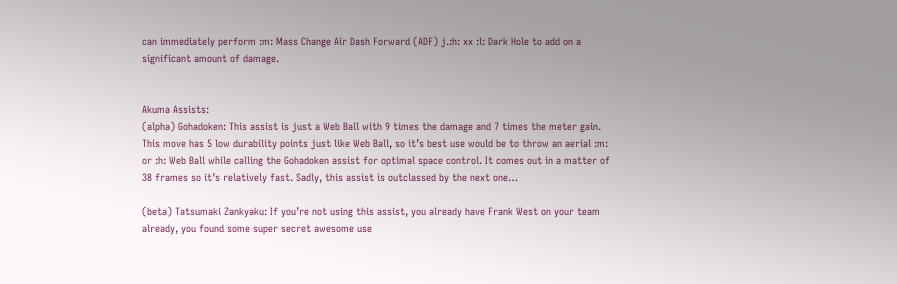can immediately perform :m: Mass Change Air Dash Forward (ADF) j.:h: xx :l: Dark Hole to add on a significant amount of damage.


Akuma Assists:
(alpha) Gohadoken: This assist is just a Web Ball with 9 times the damage and 7 times the meter gain. This move has 5 low durability points just like Web Ball, so it’s best use would be to throw an aerial :m: or :h: Web Ball while calling the Gohadoken assist for optimal space control. It comes out in a matter of 38 frames so it’s relatively fast. Sadly, this assist is outclassed by the next one…

(beta) Tatsumaki Zankyaku: If you’re not using this assist, you already have Frank West on your team already, you found some super secret awesome use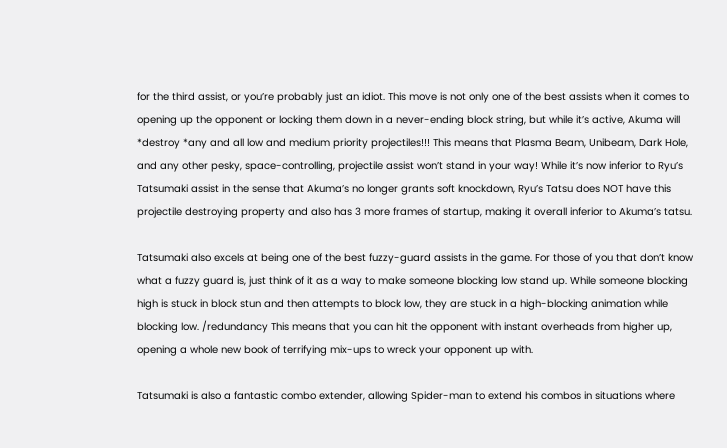for the third assist, or you’re probably just an idiot. This move is not only one of the best assists when it comes to opening up the opponent or locking them down in a never-ending block string, but while it’s active, Akuma will *destroy *any and all low and medium priority projectiles!!! This means that Plasma Beam, Unibeam, Dark Hole, and any other pesky, space-controlling, projectile assist won’t stand in your way! While it’s now inferior to Ryu’s Tatsumaki assist in the sense that Akuma’s no longer grants soft knockdown, Ryu’s Tatsu does NOT have this projectile destroying property and also has 3 more frames of startup, making it overall inferior to Akuma’s tatsu.

Tatsumaki also excels at being one of the best fuzzy-guard assists in the game. For those of you that don’t know what a fuzzy guard is, just think of it as a way to make someone blocking low stand up. While someone blocking high is stuck in block stun and then attempts to block low, they are stuck in a high-blocking animation while blocking low. /redundancy This means that you can hit the opponent with instant overheads from higher up, opening a whole new book of terrifying mix-ups to wreck your opponent up with.

Tatsumaki is also a fantastic combo extender, allowing Spider-man to extend his combos in situations where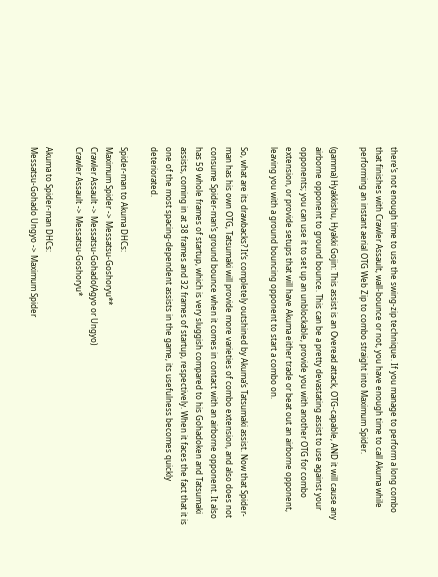there’s not enough time to use the swing-zip technique. If you manage to perform a long combo that finishes with Crawler Assault, wall-bounce or not, you have enough time to call Akuma while performing an instant aerial OTG Web Zip to combo straight into Maximum Spider.

(gamma) Hyakkishu, Hyakki Gojin: This assist is an Overead attack, OTG-capable, AND it will cause any airborne opponent to ground bounce. This can be a pretty devastating assist to use against your opponents; you can use it to set up an unblockable, provide you with another OTG for combo extension, or provide setups that will have Akuma either trade or beat out an airborne opponent, leaving you with a ground bouncing opponent to start a combo on.

So, what are its drawbacks? It’s completely outshined by Akuma’s Tatsumaki assist. Now that Spider-man has his own OTG, Tatsumaki will provide more varieties of combo extension, and also does not consume Spider-man’s ground bounce when it comes in contact with an airborne opponent. It also has 59 whole frames of startup, which is very sluggish compared to his Gohadoken and Tatsumaki assists, coming in at 38 frames and 32 frames of startup, respectively. When it faces the fact that it is one of the most spacing-dependent assists in the game, its usefulness becomes quickly deteriorated.

Spider-man to Akuma DHCs:
Maximum Spider -> Messatsu-Goshoryu**
Crawler Assault -> Messatsu-Gohado(Agyo or Ungyo)
Crawler Assault -> Messatsu-Goshoryu*

Akuma to Spider-man DHCs:
Messatsu-Gohado Ungyo -> Maximum Spider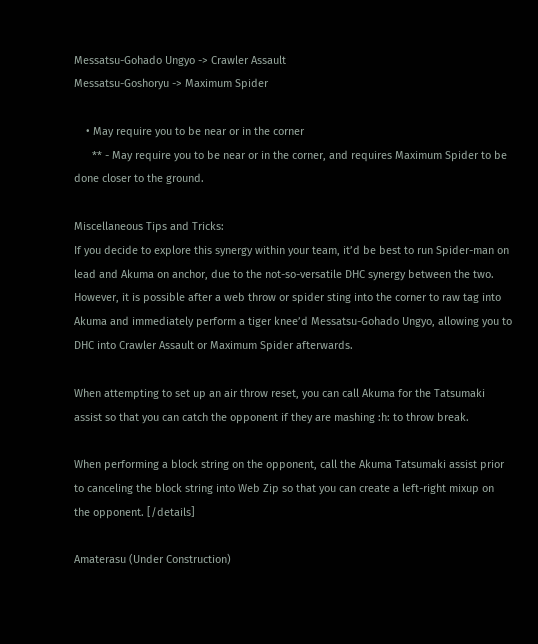Messatsu-Gohado Ungyo -> Crawler Assault
Messatsu-Goshoryu -> Maximum Spider

    • May require you to be near or in the corner
      ** - May require you to be near or in the corner, and requires Maximum Spider to be done closer to the ground.

Miscellaneous Tips and Tricks:
If you decide to explore this synergy within your team, it’d be best to run Spider-man on lead and Akuma on anchor, due to the not-so-versatile DHC synergy between the two. However, it is possible after a web throw or spider sting into the corner to raw tag into Akuma and immediately perform a tiger knee’d Messatsu-Gohado Ungyo, allowing you to DHC into Crawler Assault or Maximum Spider afterwards.

When attempting to set up an air throw reset, you can call Akuma for the Tatsumaki assist so that you can catch the opponent if they are mashing :h: to throw break.

When performing a block string on the opponent, call the Akuma Tatsumaki assist prior to canceling the block string into Web Zip so that you can create a left-right mixup on the opponent. [/details]

Amaterasu (Under Construction)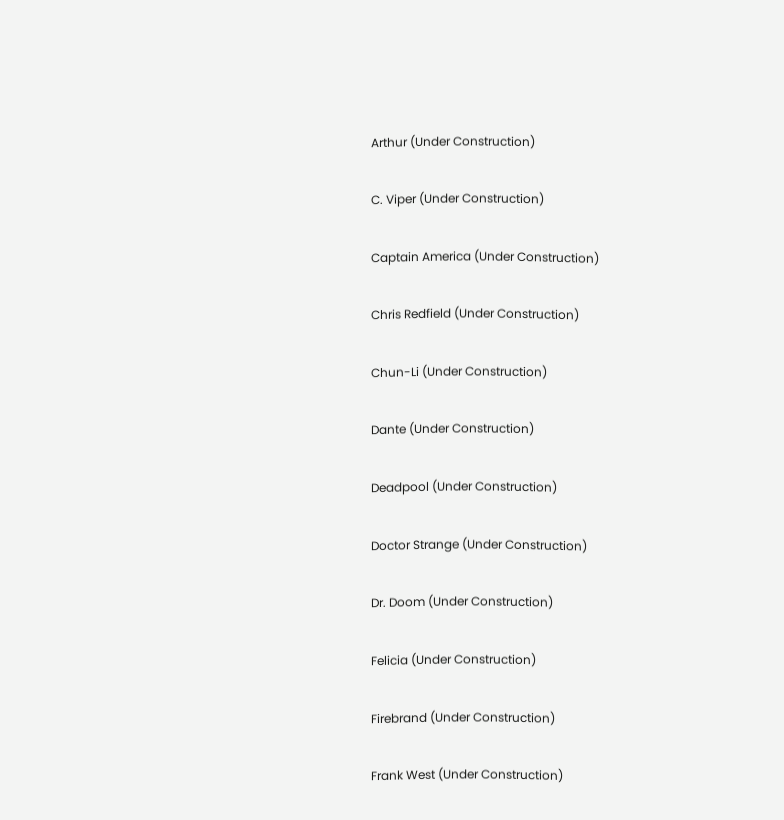Arthur (Under Construction)


C. Viper (Under Construction)


Captain America (Under Construction)


Chris Redfield (Under Construction)


Chun-Li (Under Construction)


Dante (Under Construction)


Deadpool (Under Construction)


Doctor Strange (Under Construction)


Dr. Doom (Under Construction)


Felicia (Under Construction)


Firebrand (Under Construction)


Frank West (Under Construction)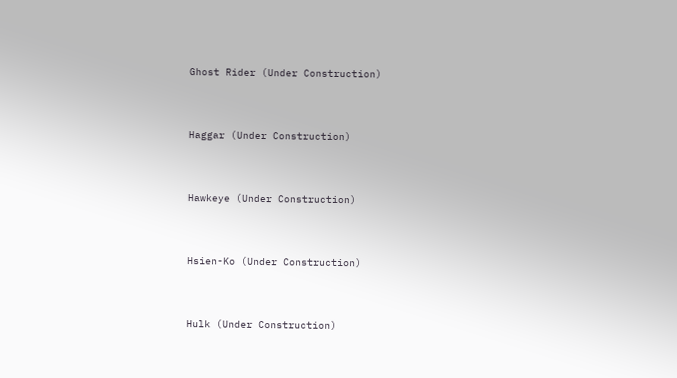Ghost Rider (Under Construction)


Haggar (Under Construction)


Hawkeye (Under Construction)


Hsien-Ko (Under Construction)


Hulk (Under Construction)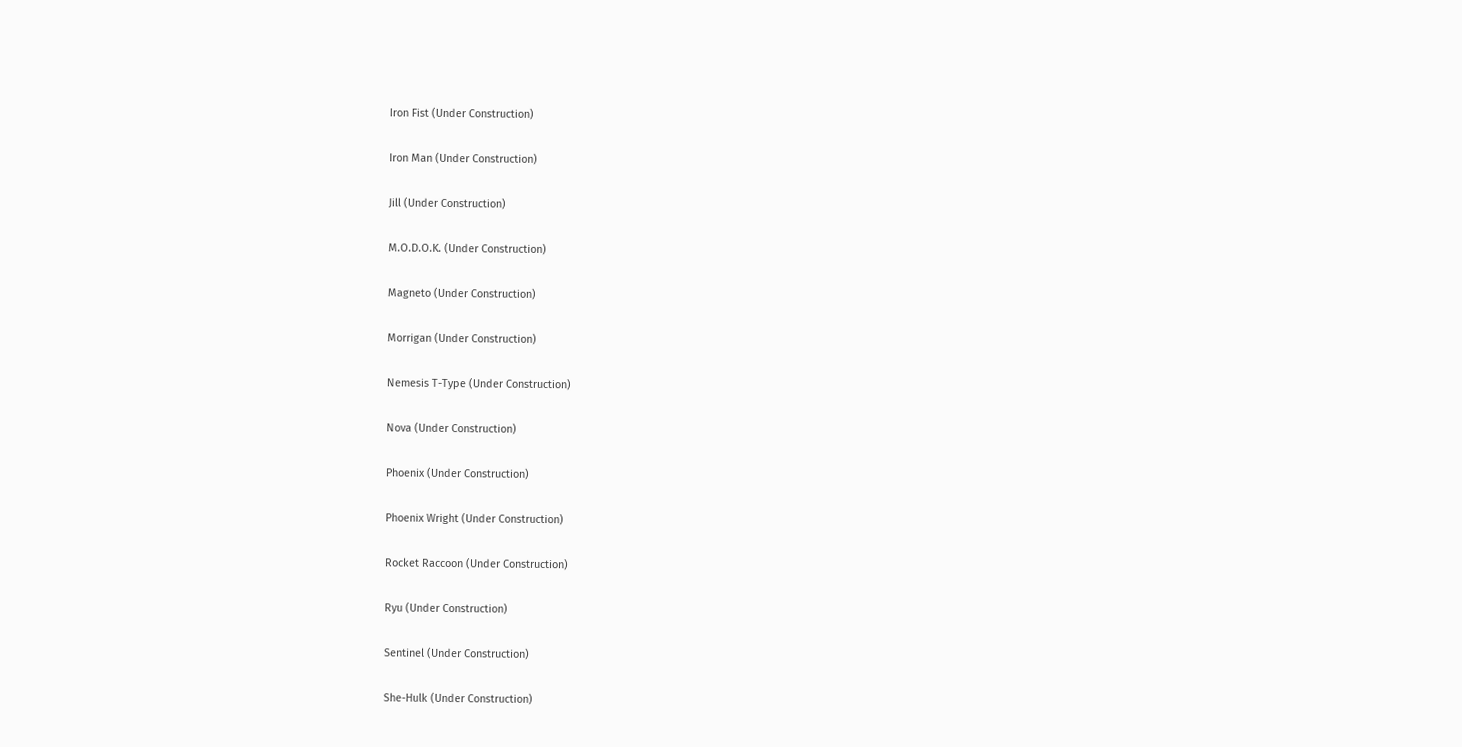Iron Fist (Under Construction)


Iron Man (Under Construction)


Jill (Under Construction)


M.O.D.O.K. (Under Construction)


Magneto (Under Construction)


Morrigan (Under Construction)


Nemesis T-Type (Under Construction)


Nova (Under Construction)


Phoenix (Under Construction)


Phoenix Wright (Under Construction)


Rocket Raccoon (Under Construction)


Ryu (Under Construction)


Sentinel (Under Construction)


She-Hulk (Under Construction)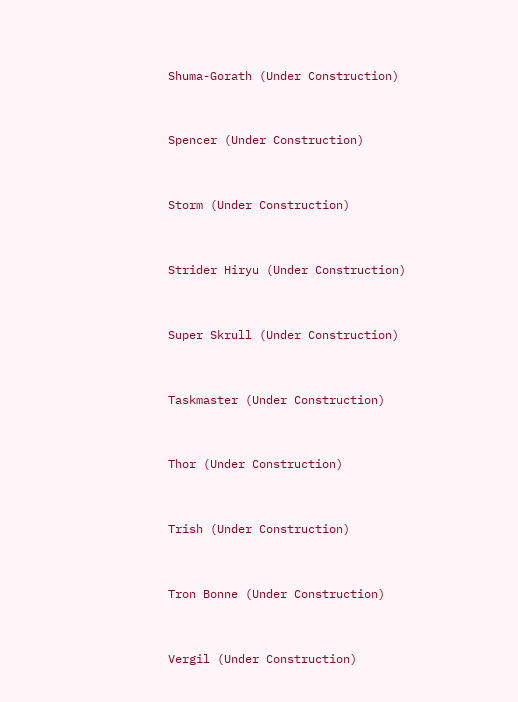Shuma-Gorath (Under Construction)


Spencer (Under Construction)


Storm (Under Construction)


Strider Hiryu (Under Construction)


Super Skrull (Under Construction)


Taskmaster (Under Construction)


Thor (Under Construction)


Trish (Under Construction)


Tron Bonne (Under Construction)


Vergil (Under Construction)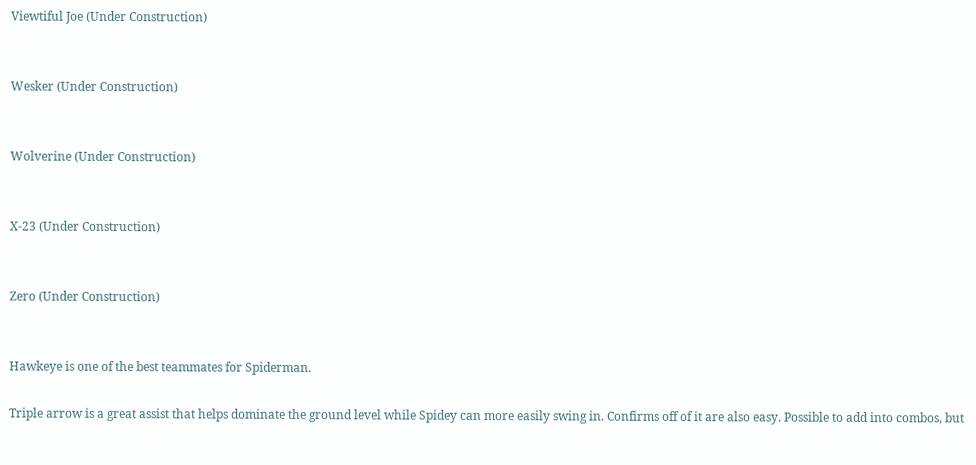Viewtiful Joe (Under Construction)


Wesker (Under Construction)


Wolverine (Under Construction)


X-23 (Under Construction)


Zero (Under Construction)


Hawkeye is one of the best teammates for Spiderman.

Triple arrow is a great assist that helps dominate the ground level while Spidey can more easily swing in. Confirms off of it are also easy. Possible to add into combos, but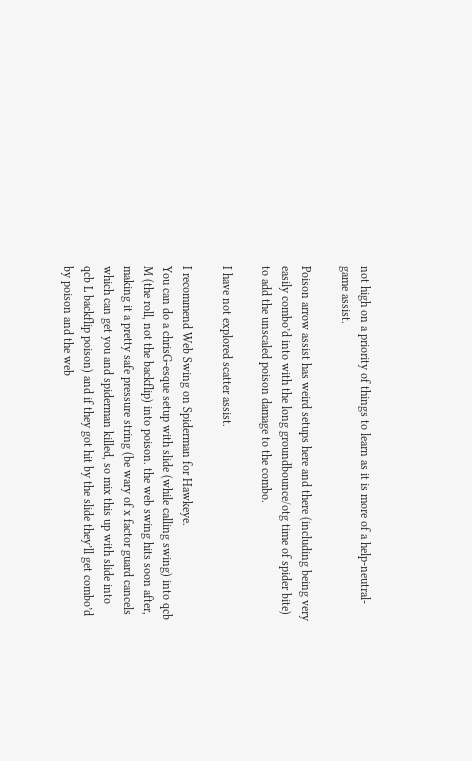not high on a priority of things to learn as it is more of a help-neutral-game assist.

Poison arrow assist has weird setups here and there (including being very easily combo’d into with the long groundbounce/otg time of spider bite) to add the unscaled poison damage to the combo.

I have not explored scatter assist.

I recommend Web Swing on Spiderman for Hawkeye.
You can do a chrisG-esque setup with slide (while calling swing) into qcb M (the roll, not the backflip) into poison. the web swing hits soon after, making it a pretty safe pressure string (be wary of x factor guard cancels which can get you and spiderman killed, so mix this up with slide into qcb L backflip poison) and if they got hit by the slide they’ll get combo’d by poison and the web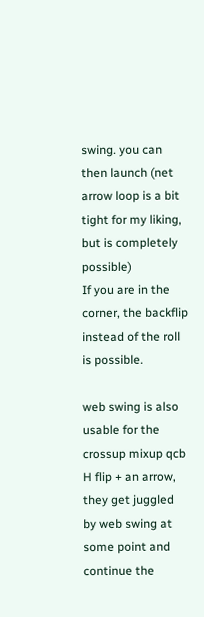swing. you can then launch (net arrow loop is a bit tight for my liking, but is completely possible)
If you are in the corner, the backflip instead of the roll is possible.

web swing is also usable for the crossup mixup qcb H flip + an arrow, they get juggled by web swing at some point and continue the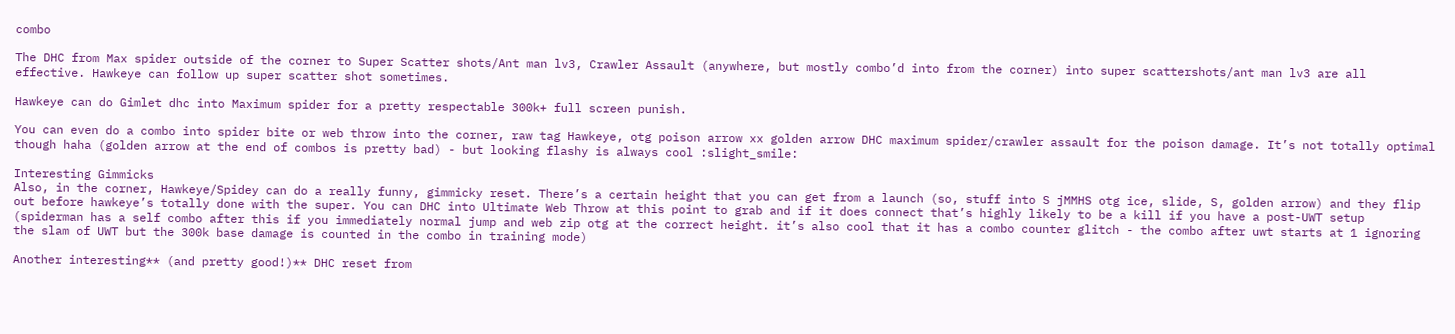combo

The DHC from Max spider outside of the corner to Super Scatter shots/Ant man lv3, Crawler Assault (anywhere, but mostly combo’d into from the corner) into super scattershots/ant man lv3 are all effective. Hawkeye can follow up super scatter shot sometimes.

Hawkeye can do Gimlet dhc into Maximum spider for a pretty respectable 300k+ full screen punish.

You can even do a combo into spider bite or web throw into the corner, raw tag Hawkeye, otg poison arrow xx golden arrow DHC maximum spider/crawler assault for the poison damage. It’s not totally optimal though haha (golden arrow at the end of combos is pretty bad) - but looking flashy is always cool :slight_smile:

Interesting Gimmicks
Also, in the corner, Hawkeye/Spidey can do a really funny, gimmicky reset. There’s a certain height that you can get from a launch (so, stuff into S jMMHS otg ice, slide, S, golden arrow) and they flip out before hawkeye’s totally done with the super. You can DHC into Ultimate Web Throw at this point to grab and if it does connect that’s highly likely to be a kill if you have a post-UWT setup (spiderman has a self combo after this if you immediately normal jump and web zip otg at the correct height. it’s also cool that it has a combo counter glitch - the combo after uwt starts at 1 ignoring the slam of UWT but the 300k base damage is counted in the combo in training mode)

Another interesting** (and pretty good!)** DHC reset from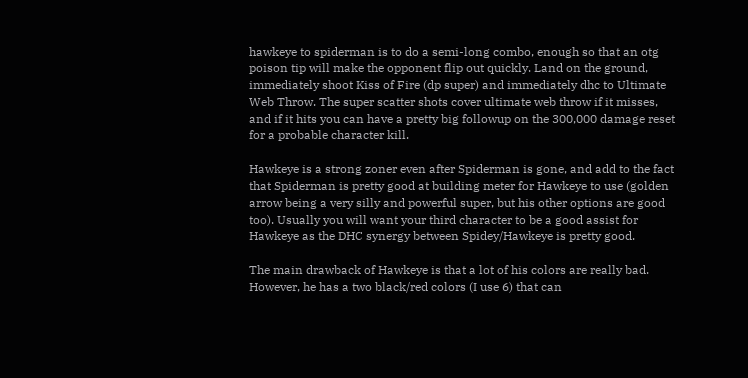hawkeye to spiderman is to do a semi-long combo, enough so that an otg poison tip will make the opponent flip out quickly. Land on the ground, immediately shoot Kiss of Fire (dp super) and immediately dhc to Ultimate Web Throw. The super scatter shots cover ultimate web throw if it misses, and if it hits you can have a pretty big followup on the 300,000 damage reset for a probable character kill.

Hawkeye is a strong zoner even after Spiderman is gone, and add to the fact that Spiderman is pretty good at building meter for Hawkeye to use (golden arrow being a very silly and powerful super, but his other options are good too). Usually you will want your third character to be a good assist for Hawkeye as the DHC synergy between Spidey/Hawkeye is pretty good.

The main drawback of Hawkeye is that a lot of his colors are really bad. However, he has a two black/red colors (I use 6) that can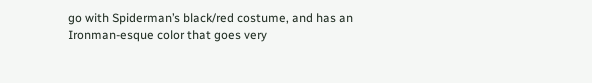go with Spiderman’s black/red costume, and has an Ironman-esque color that goes very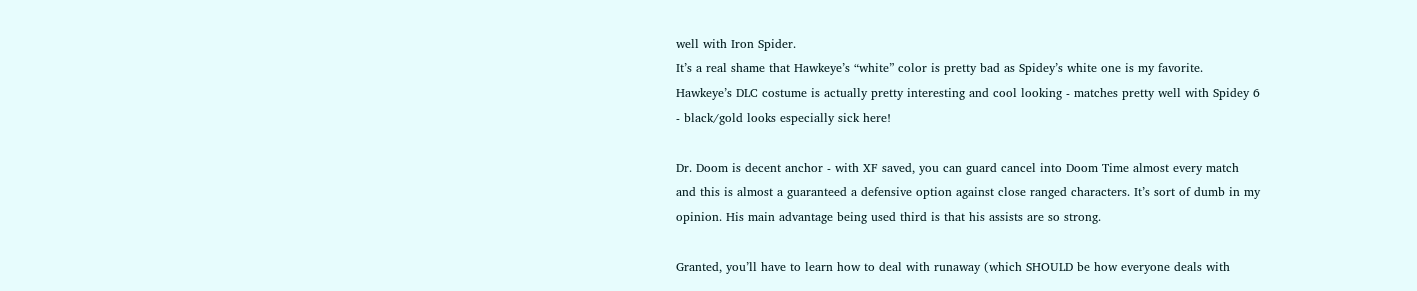well with Iron Spider.
It’s a real shame that Hawkeye’s “white” color is pretty bad as Spidey’s white one is my favorite.
Hawkeye’s DLC costume is actually pretty interesting and cool looking - matches pretty well with Spidey 6 - black/gold looks especially sick here!

Dr. Doom is decent anchor - with XF saved, you can guard cancel into Doom Time almost every match and this is almost a guaranteed a defensive option against close ranged characters. It’s sort of dumb in my opinion. His main advantage being used third is that his assists are so strong.

Granted, you’ll have to learn how to deal with runaway (which SHOULD be how everyone deals with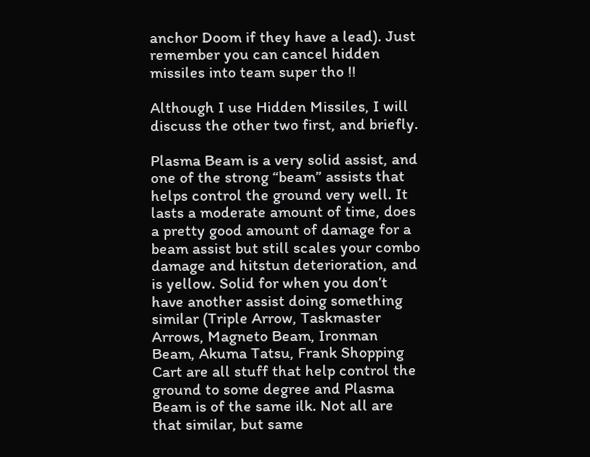anchor Doom if they have a lead). Just remember you can cancel hidden missiles into team super tho !!

Although I use Hidden Missiles, I will discuss the other two first, and briefly.

Plasma Beam is a very solid assist, and one of the strong “beam” assists that helps control the ground very well. It lasts a moderate amount of time, does a pretty good amount of damage for a beam assist but still scales your combo damage and hitstun deterioration, and is yellow. Solid for when you don’t have another assist doing something similar (Triple Arrow, Taskmaster Arrows, Magneto Beam, Ironman Beam, Akuma Tatsu, Frank Shopping Cart are all stuff that help control the ground to some degree and Plasma Beam is of the same ilk. Not all are that similar, but same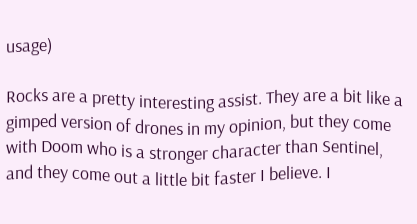usage)

Rocks are a pretty interesting assist. They are a bit like a gimped version of drones in my opinion, but they come with Doom who is a stronger character than Sentinel, and they come out a little bit faster I believe. I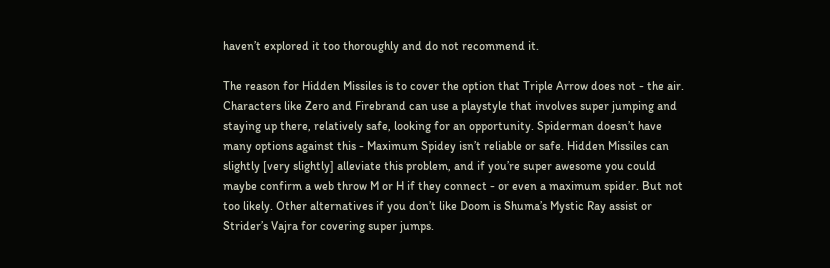haven’t explored it too thoroughly and do not recommend it.

The reason for Hidden Missiles is to cover the option that Triple Arrow does not - the air. Characters like Zero and Firebrand can use a playstyle that involves super jumping and staying up there, relatively safe, looking for an opportunity. Spiderman doesn’t have many options against this - Maximum Spidey isn’t reliable or safe. Hidden Missiles can slightly [very slightly] alleviate this problem, and if you’re super awesome you could maybe confirm a web throw M or H if they connect - or even a maximum spider. But not too likely. Other alternatives if you don’t like Doom is Shuma’s Mystic Ray assist or Strider’s Vajra for covering super jumps.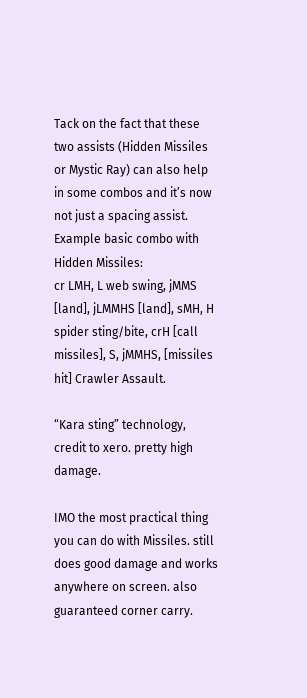Tack on the fact that these two assists (Hidden Missiles or Mystic Ray) can also help in some combos and it’s now not just a spacing assist.
Example basic combo with Hidden Missiles:
cr LMH, L web swing, jMMS [land], jLMMHS [land], sMH, H spider sting/bite, crH [call missiles], S, jMMHS, [missiles hit] Crawler Assault.

“Kara sting” technology, credit to xero. pretty high damage.

IMO the most practical thing you can do with Missiles. still does good damage and works anywhere on screen. also guaranteed corner carry.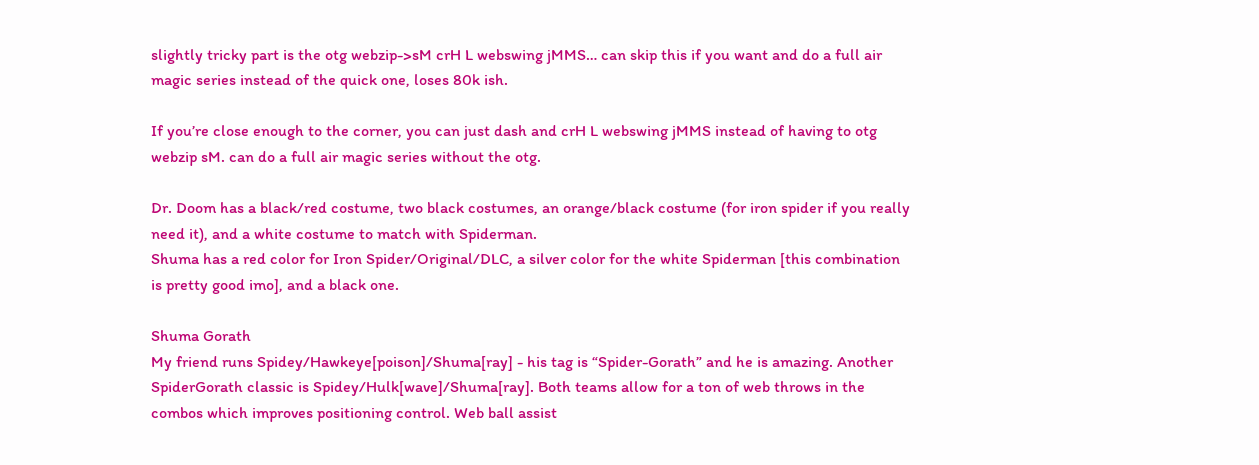slightly tricky part is the otg webzip->sM crH L webswing jMMS… can skip this if you want and do a full air magic series instead of the quick one, loses 80k ish.

If you’re close enough to the corner, you can just dash and crH L webswing jMMS instead of having to otg webzip sM. can do a full air magic series without the otg.

Dr. Doom has a black/red costume, two black costumes, an orange/black costume (for iron spider if you really need it), and a white costume to match with Spiderman.
Shuma has a red color for Iron Spider/Original/DLC, a silver color for the white Spiderman [this combination is pretty good imo], and a black one.

Shuma Gorath
My friend runs Spidey/Hawkeye[poison]/Shuma[ray] - his tag is “Spider-Gorath” and he is amazing. Another SpiderGorath classic is Spidey/Hulk[wave]/Shuma[ray]. Both teams allow for a ton of web throws in the combos which improves positioning control. Web ball assist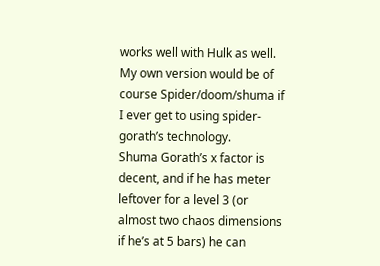works well with Hulk as well. My own version would be of course Spider/doom/shuma if I ever get to using spider-gorath’s technology.
Shuma Gorath’s x factor is decent, and if he has meter leftover for a level 3 (or almost two chaos dimensions if he’s at 5 bars) he can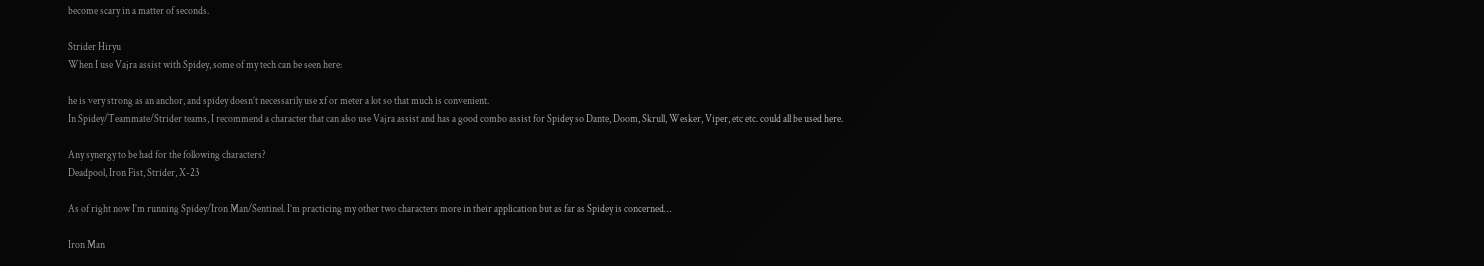become scary in a matter of seconds.

Strider Hiryu
When I use Vajra assist with Spidey, some of my tech can be seen here:

he is very strong as an anchor, and spidey doesn’t necessarily use xf or meter a lot so that much is convenient.
In Spidey/Teammate/Strider teams, I recommend a character that can also use Vajra assist and has a good combo assist for Spidey so Dante, Doom, Skrull, Wesker, Viper, etc etc. could all be used here.

Any synergy to be had for the following characters?
Deadpool, Iron Fist, Strider, X-23

As of right now I’m running Spidey/Iron Man/Sentinel. I’m practicing my other two characters more in their application but as far as Spidey is concerned…

Iron Man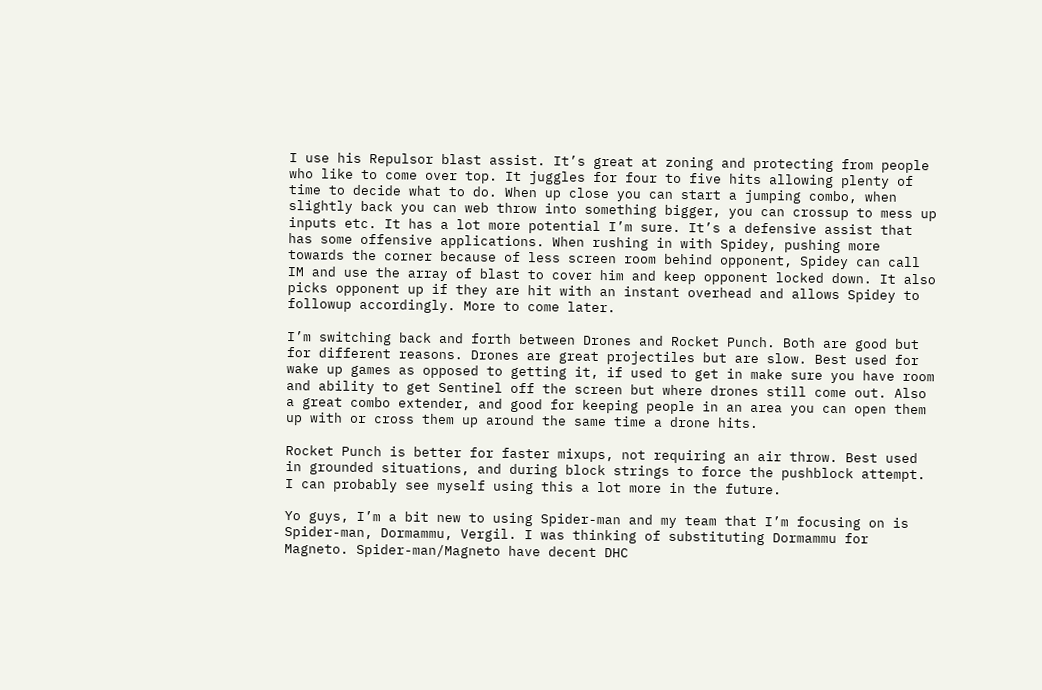I use his Repulsor blast assist. It’s great at zoning and protecting from people who like to come over top. It juggles for four to five hits allowing plenty of time to decide what to do. When up close you can start a jumping combo, when slightly back you can web throw into something bigger, you can crossup to mess up inputs etc. It has a lot more potential I’m sure. It’s a defensive assist that has some offensive applications. When rushing in with Spidey, pushing more towards the corner because of less screen room behind opponent, Spidey can call IM and use the array of blast to cover him and keep opponent locked down. It also picks opponent up if they are hit with an instant overhead and allows Spidey to followup accordingly. More to come later.

I’m switching back and forth between Drones and Rocket Punch. Both are good but for different reasons. Drones are great projectiles but are slow. Best used for wake up games as opposed to getting it, if used to get in make sure you have room and ability to get Sentinel off the screen but where drones still come out. Also a great combo extender, and good for keeping people in an area you can open them up with or cross them up around the same time a drone hits.

Rocket Punch is better for faster mixups, not requiring an air throw. Best used in grounded situations, and during block strings to force the pushblock attempt. I can probably see myself using this a lot more in the future.

Yo guys, I’m a bit new to using Spider-man and my team that I’m focusing on is Spider-man, Dormammu, Vergil. I was thinking of substituting Dormammu for Magneto. Spider-man/Magneto have decent DHC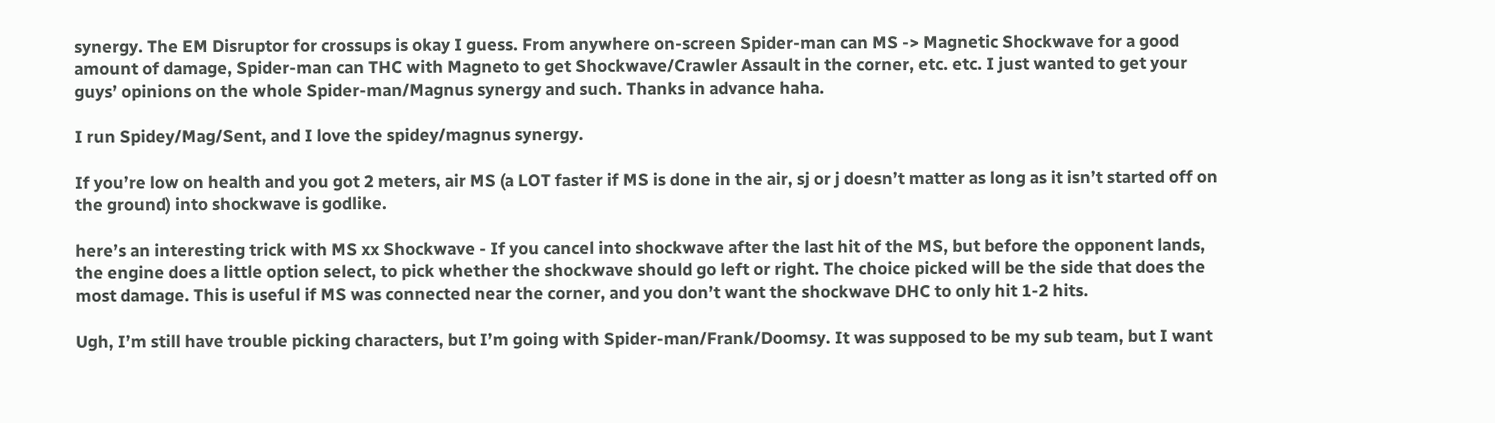synergy. The EM Disruptor for crossups is okay I guess. From anywhere on-screen Spider-man can MS -> Magnetic Shockwave for a good amount of damage, Spider-man can THC with Magneto to get Shockwave/Crawler Assault in the corner, etc. etc. I just wanted to get your guys’ opinions on the whole Spider-man/Magnus synergy and such. Thanks in advance haha.

I run Spidey/Mag/Sent, and I love the spidey/magnus synergy.

If you’re low on health and you got 2 meters, air MS (a LOT faster if MS is done in the air, sj or j doesn’t matter as long as it isn’t started off on the ground) into shockwave is godlike.

here’s an interesting trick with MS xx Shockwave - If you cancel into shockwave after the last hit of the MS, but before the opponent lands, the engine does a little option select, to pick whether the shockwave should go left or right. The choice picked will be the side that does the most damage. This is useful if MS was connected near the corner, and you don’t want the shockwave DHC to only hit 1-2 hits.

Ugh, I’m still have trouble picking characters, but I’m going with Spider-man/Frank/Doomsy. It was supposed to be my sub team, but I want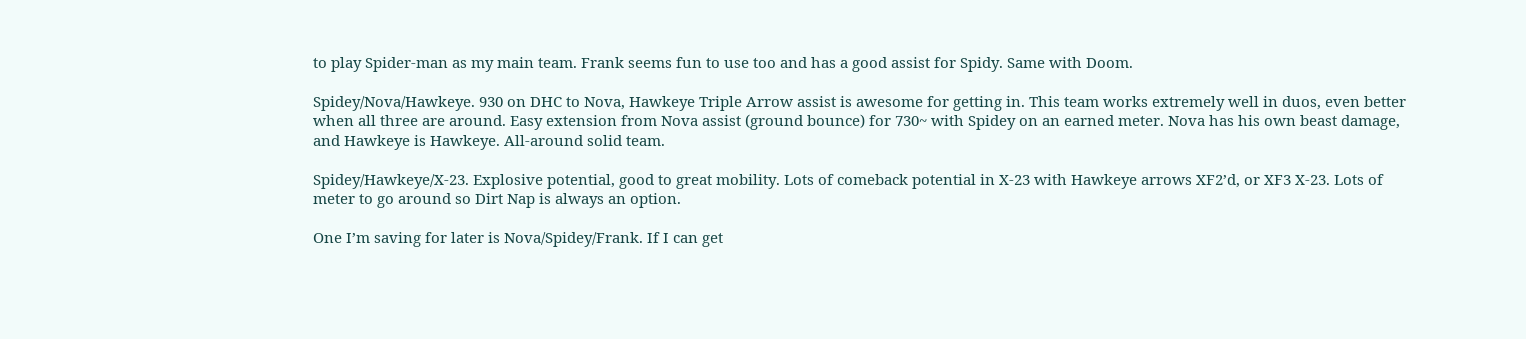to play Spider-man as my main team. Frank seems fun to use too and has a good assist for Spidy. Same with Doom.

Spidey/Nova/Hawkeye. 930 on DHC to Nova, Hawkeye Triple Arrow assist is awesome for getting in. This team works extremely well in duos, even better when all three are around. Easy extension from Nova assist (ground bounce) for 730~ with Spidey on an earned meter. Nova has his own beast damage, and Hawkeye is Hawkeye. All-around solid team.

Spidey/Hawkeye/X-23. Explosive potential, good to great mobility. Lots of comeback potential in X-23 with Hawkeye arrows XF2’d, or XF3 X-23. Lots of meter to go around so Dirt Nap is always an option.

One I’m saving for later is Nova/Spidey/Frank. If I can get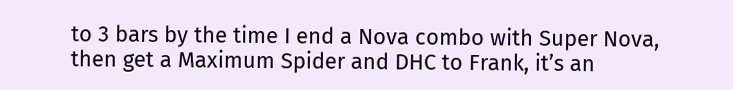to 3 bars by the time I end a Nova combo with Super Nova, then get a Maximum Spider and DHC to Frank, it’s an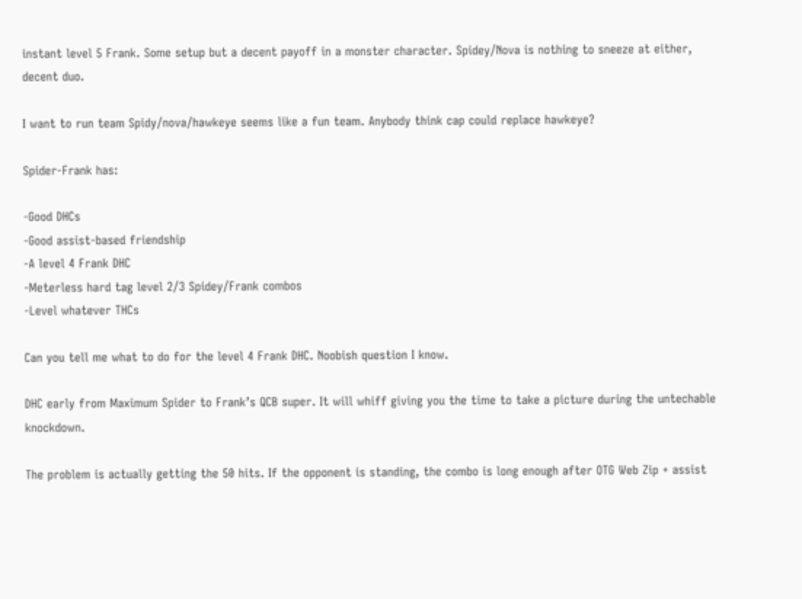instant level 5 Frank. Some setup but a decent payoff in a monster character. Spidey/Nova is nothing to sneeze at either, decent duo.

I want to run team Spidy/nova/hawkeye seems like a fun team. Anybody think cap could replace hawkeye?

Spider-Frank has:

-Good DHCs
-Good assist-based friendship
-A level 4 Frank DHC
-Meterless hard tag level 2/3 Spidey/Frank combos
-Level whatever THCs

Can you tell me what to do for the level 4 Frank DHC. Noobish question I know.

DHC early from Maximum Spider to Frank’s QCB super. It will whiff giving you the time to take a picture during the untechable knockdown.

The problem is actually getting the 50 hits. If the opponent is standing, the combo is long enough after OTG Web Zip + assist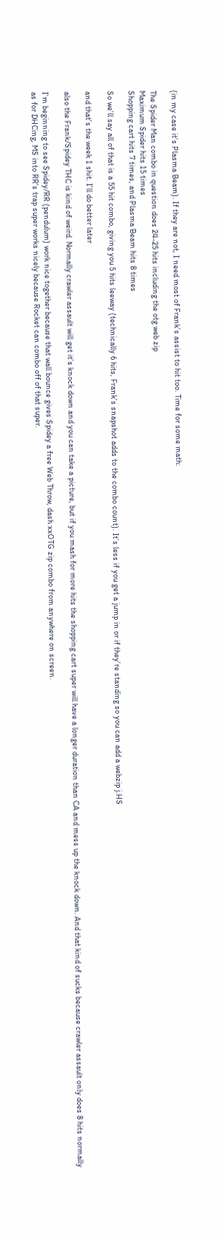(in my case it’s Plasma Beam). If they are not, I need most of Frank’s assist to hit too. Time for some math:

The Spider Man combo in question does 24-25 hits including the otg web zip
Maximum Spider hits 15 times
Shopping cart hits 7 times, and Plasma Beam hits 8 times

So we’ll say all of that is a 55 hit combo, giving you 5 hits leeway (technically 6 hits, Frank’s snapshot adds to the combo count). It’s less if you get a jump in or if they’re standing so you can add a webzip j.HS

and that’s the week 1 shit. I’ll do better later

also the Frank/Spidey THC is kind of weird. Normally crawler assault will get it’s knock down and you can take a picture, but if you mash for more hits the shopping cart super will have a longer duration than CA and mess up the knock down. And that kind of sucks because crawler assault only does 8 hits normally

I’m beginning to see Spidey/RR (pendulum) work nice together because that wall bounce gives Spidey a free Web Throw, dash xxOTG zip combo from anywhere on screen.
as for DHCing, MS into RR’s trap super works nicely because Rocket can combo off of that super.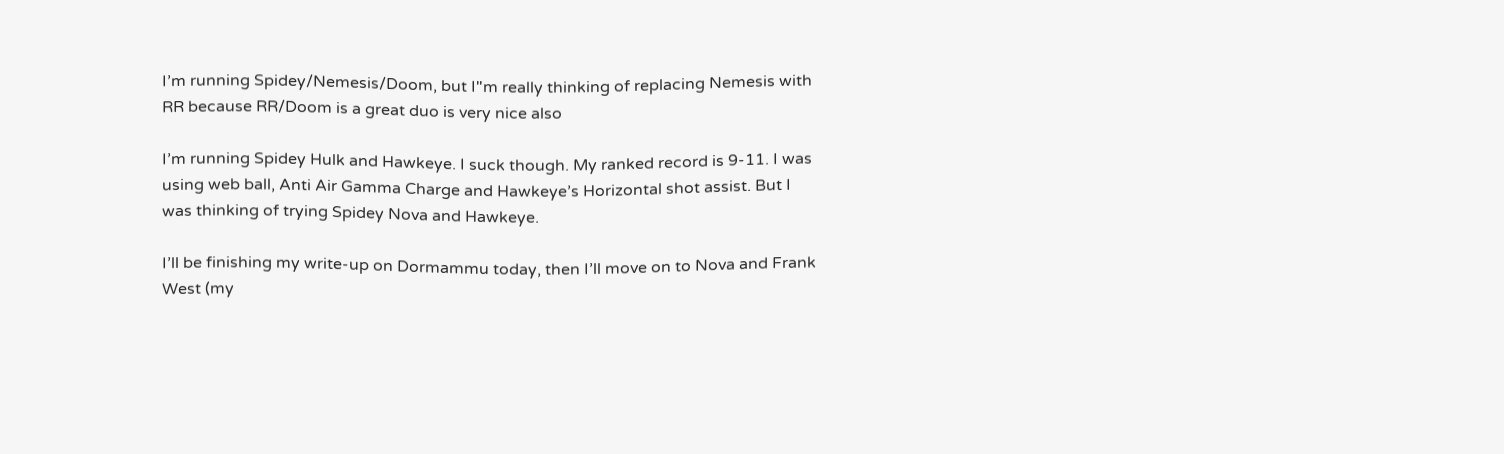I’m running Spidey/Nemesis/Doom, but I"m really thinking of replacing Nemesis with RR because RR/Doom is a great duo is very nice also

I’m running Spidey Hulk and Hawkeye. I suck though. My ranked record is 9-11. I was using web ball, Anti Air Gamma Charge and Hawkeye’s Horizontal shot assist. But I was thinking of trying Spidey Nova and Hawkeye.

I’ll be finishing my write-up on Dormammu today, then I’ll move on to Nova and Frank West (my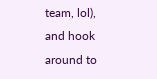team, lol), and hook around to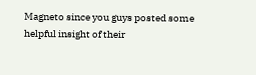Magneto since you guys posted some helpful insight of their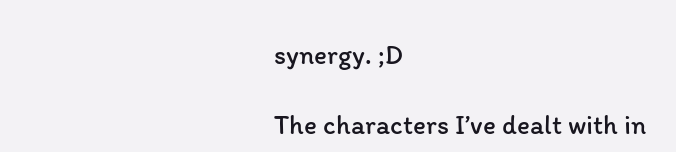synergy. ;D

The characters I’ve dealt with in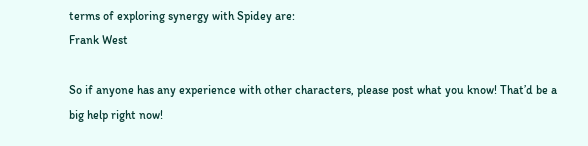terms of exploring synergy with Spidey are:
Frank West

So if anyone has any experience with other characters, please post what you know! That’d be a big help right now!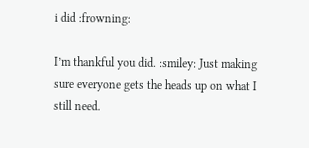i did :frowning:

I’m thankful you did. :smiley: Just making sure everyone gets the heads up on what I still need.